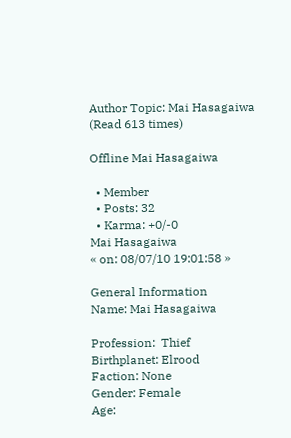Author Topic: Mai Hasagaiwa  (Read 613 times)

Offline Mai Hasagaiwa

  • Member
  • Posts: 32
  • Karma: +0/-0
Mai Hasagaiwa
« on: 08/07/10 19:01:58 »

General Information
Name: Mai Hasagaiwa

Profession:  Thief
Birthplanet: Elrood
Faction: None
Gender: Female
Age: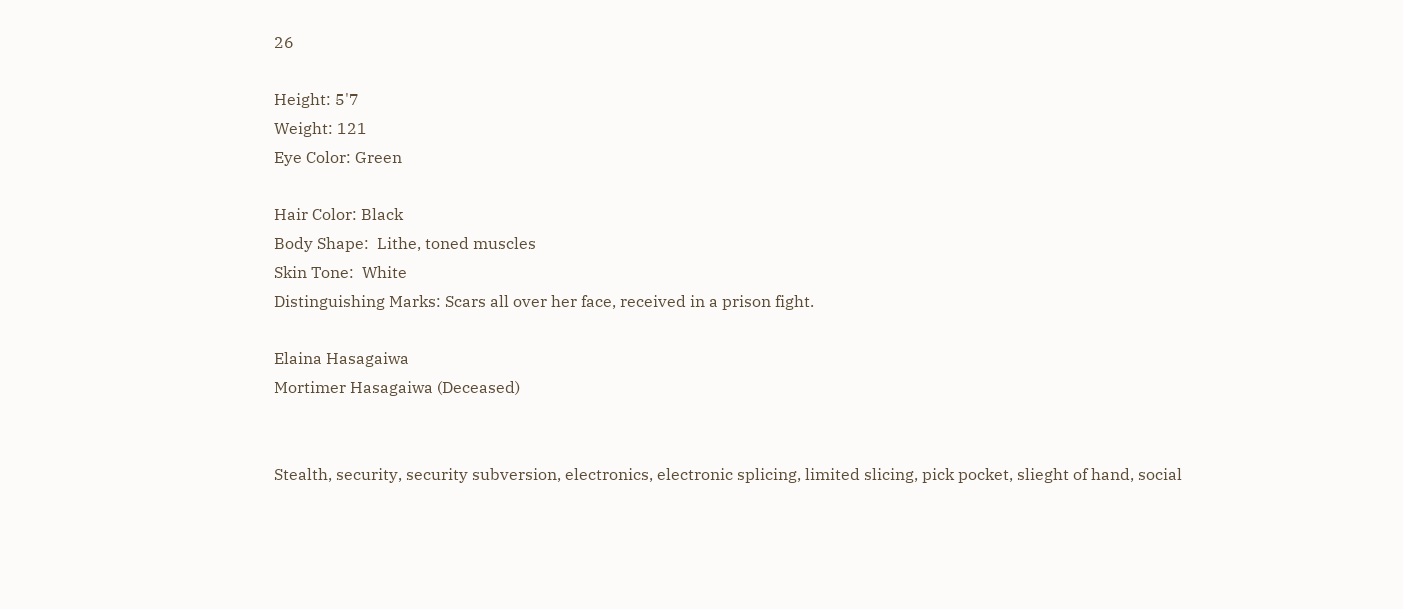26

Height: 5'7
Weight: 121
Eye Color: Green

Hair Color: Black
Body Shape:  Lithe, toned muscles
Skin Tone:  White
Distinguishing Marks: Scars all over her face, received in a prison fight.

Elaina Hasagaiwa
Mortimer Hasagaiwa (Deceased)


Stealth, security, security subversion, electronics, electronic splicing, limited slicing, pick pocket, slieght of hand, social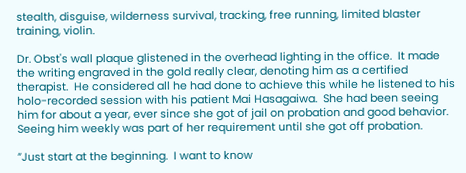stealth, disguise, wilderness survival, tracking, free running, limited blaster training, violin.

Dr. Obst's wall plaque glistened in the overhead lighting in the office.  It made the writing engraved in the gold really clear, denoting him as a certified therapist.  He considered all he had done to achieve this while he listened to his holo-recorded session with his patient Mai Hasagaiwa.  She had been seeing him for about a year, ever since she got of jail on probation and good behavior.  Seeing him weekly was part of her requirement until she got off probation.

”Just start at the beginning.  I want to know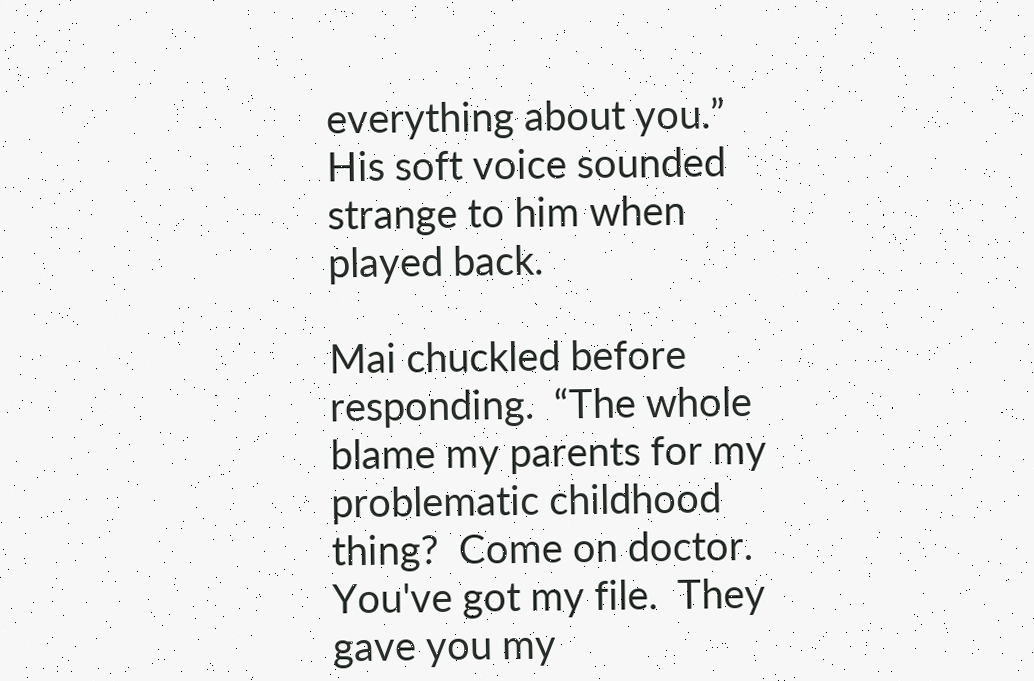everything about you.”  His soft voice sounded strange to him when played back.

Mai chuckled before responding.  “The whole blame my parents for my problematic childhood thing?  Come on doctor.  You've got my file.  They gave you my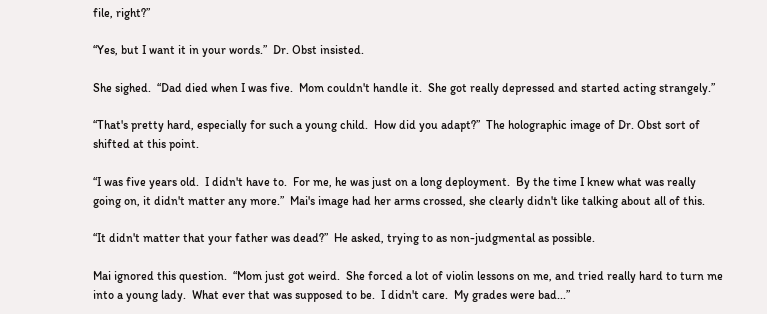file, right?”

“Yes, but I want it in your words.”  Dr. Obst insisted.

She sighed.  “Dad died when I was five.  Mom couldn't handle it.  She got really depressed and started acting strangely.”

“That's pretty hard, especially for such a young child.  How did you adapt?”  The holographic image of Dr. Obst sort of shifted at this point.

“I was five years old.  I didn't have to.  For me, he was just on a long deployment.  By the time I knew what was really going on, it didn't matter any more.”  Mai's image had her arms crossed, she clearly didn't like talking about all of this.

“It didn't matter that your father was dead?”  He asked, trying to as non-judgmental as possible.

Mai ignored this question.  “Mom just got weird.  She forced a lot of violin lessons on me, and tried really hard to turn me into a young lady.  What ever that was supposed to be.  I didn't care.  My grades were bad...”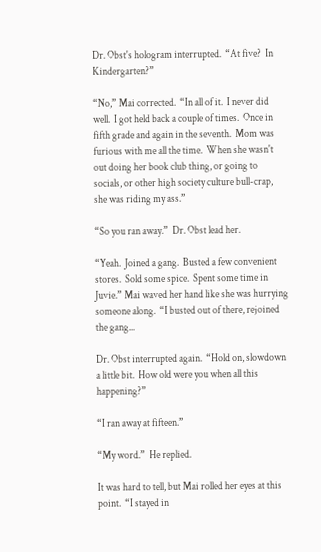Dr. Obst's hologram interrupted.  “At five?  In Kindergarten?”

“No,” Mai corrected.  “In all of it.  I never did well.  I got held back a couple of times.  Once in fifth grade and again in the seventh.  Mom was furious with me all the time.  When she wasn't out doing her book club thing, or going to socials, or other high society culture bull-crap, she was riding my ass.”

“So you ran away.”  Dr. Obst lead her.

“Yeah.  Joined a gang.  Busted a few convenient stores.  Sold some spice.  Spent some time in Juvie.” Mai waved her hand like she was hurrying someone along.  “I busted out of there, rejoined the gang...

Dr. Obst interrupted again.  “Hold on, slowdown a little bit.  How old were you when all this happening?”

“I ran away at fifteen.”

“My word.”  He replied.

It was hard to tell, but Mai rolled her eyes at this point.  “I stayed in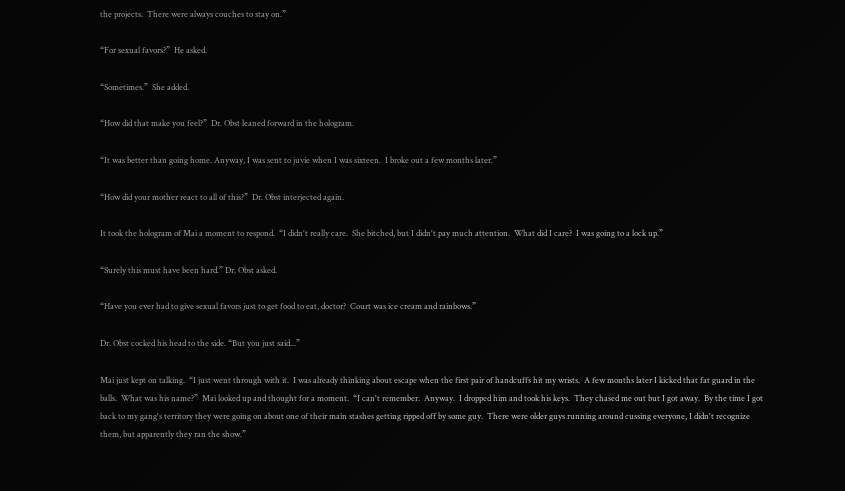the projects.  There were always couches to stay on.”

“For sexual favors?”  He asked.

“Sometimes.”  She added.

“How did that make you feel?”  Dr. Obst leaned forward in the hologram.

“It was better than going home. Anyway, I was sent to juvie when I was sixteen.  I broke out a few months later.”

“How did your mother react to all of this?”  Dr. Obst interjected again.

It took the hologram of Mai a moment to respond.  “I didn't really care.  She bitched, but I didn't pay much attention.  What did I care?  I was going to a lock up.”

“Surely this must have been hard.” Dr. Obst asked.

“Have you ever had to give sexual favors just to get food to eat, doctor?  Court was ice cream and rainbows.”

Dr. Obst cocked his head to the side. “But you just said...”

Mai just kept on talking.  “I just went through with it.  I was already thinking about escape when the first pair of handcuffs hit my wrists.  A few months later I kicked that fat guard in the balls.  What was his name?”  Mai looked up and thought for a moment.  “I can't remember.  Anyway.  I dropped him and took his keys.  They chased me out but I got away.  By the time I got back to my gang's territory they were going on about one of their main stashes getting ripped off by some guy.  There were older guys running around cussing everyone, I didn't recognize them, but apparently they ran the show.”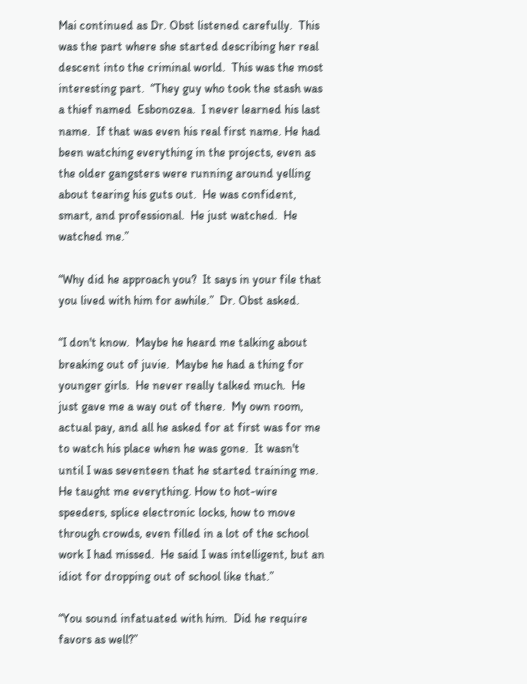Mai continued as Dr. Obst listened carefully.  This was the part where she started describing her real descent into the criminal world.  This was the most interesting part.  “They guy who took the stash was a thief named  Esbonozea.  I never learned his last name.  If that was even his real first name. He had been watching everything in the projects, even as the older gangsters were running around yelling about tearing his guts out.  He was confident, smart, and professional.  He just watched.  He watched me.”

“Why did he approach you?  It says in your file that you lived with him for awhile.”  Dr. Obst asked.

“I don't know.  Maybe he heard me talking about breaking out of juvie.  Maybe he had a thing for younger girls.  He never really talked much.  He just gave me a way out of there.  My own room, actual pay, and all he asked for at first was for me to watch his place when he was gone.  It wasn't until I was seventeen that he started training me.  He taught me everything. How to hot-wire speeders, splice electronic locks, how to move through crowds, even filled in a lot of the school work I had missed.  He said I was intelligent, but an idiot for dropping out of school like that.”

“You sound infatuated with him.  Did he require favors as well?”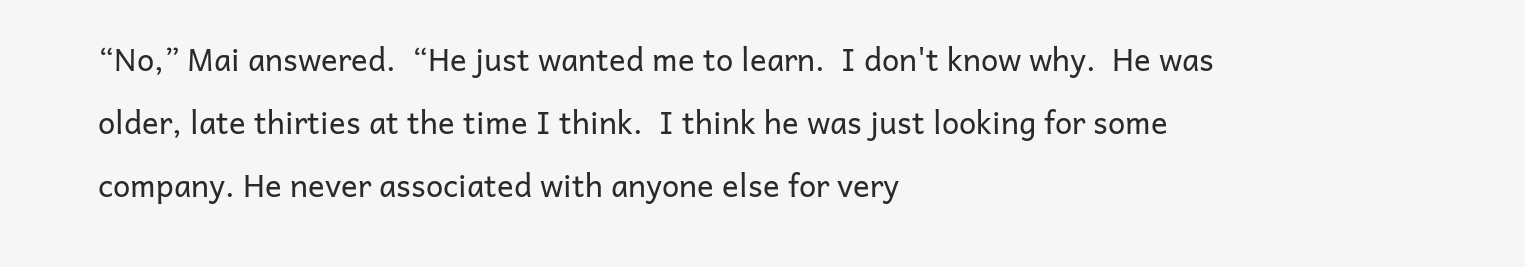“No,” Mai answered.  “He just wanted me to learn.  I don't know why.  He was older, late thirties at the time I think.  I think he was just looking for some company. He never associated with anyone else for very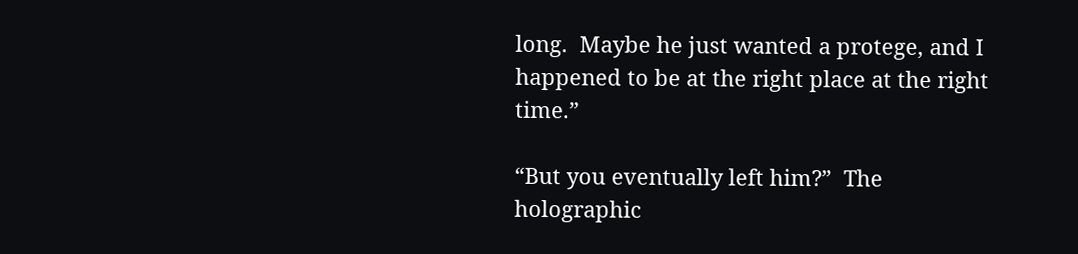long.  Maybe he just wanted a protege, and I happened to be at the right place at the right time.”

“But you eventually left him?”  The holographic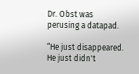Dr. Obst was perusing a datapad.

“He just disappeared.  He just didn't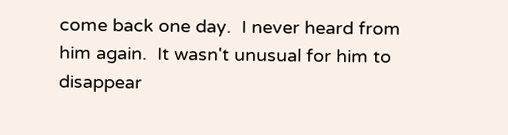come back one day.  I never heard from him again.  It wasn't unusual for him to disappear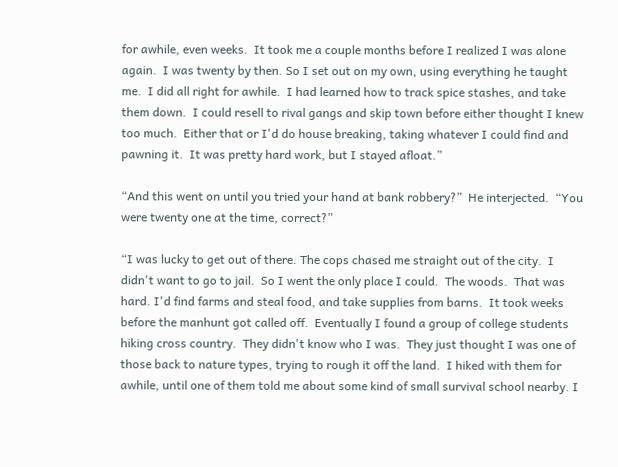for awhile, even weeks.  It took me a couple months before I realized I was alone again.  I was twenty by then. So I set out on my own, using everything he taught me.  I did all right for awhile.  I had learned how to track spice stashes, and take them down.  I could resell to rival gangs and skip town before either thought I knew too much.  Either that or I'd do house breaking, taking whatever I could find and pawning it.  It was pretty hard work, but I stayed afloat.”

“And this went on until you tried your hand at bank robbery?”  He interjected.  “You were twenty one at the time, correct?”

“I was lucky to get out of there. The cops chased me straight out of the city.  I didn't want to go to jail.  So I went the only place I could.  The woods.  That was hard. I'd find farms and steal food, and take supplies from barns.  It took weeks before the manhunt got called off.  Eventually I found a group of college students hiking cross country.  They didn't know who I was.  They just thought I was one of those back to nature types, trying to rough it off the land.  I hiked with them for awhile, until one of them told me about some kind of small survival school nearby. I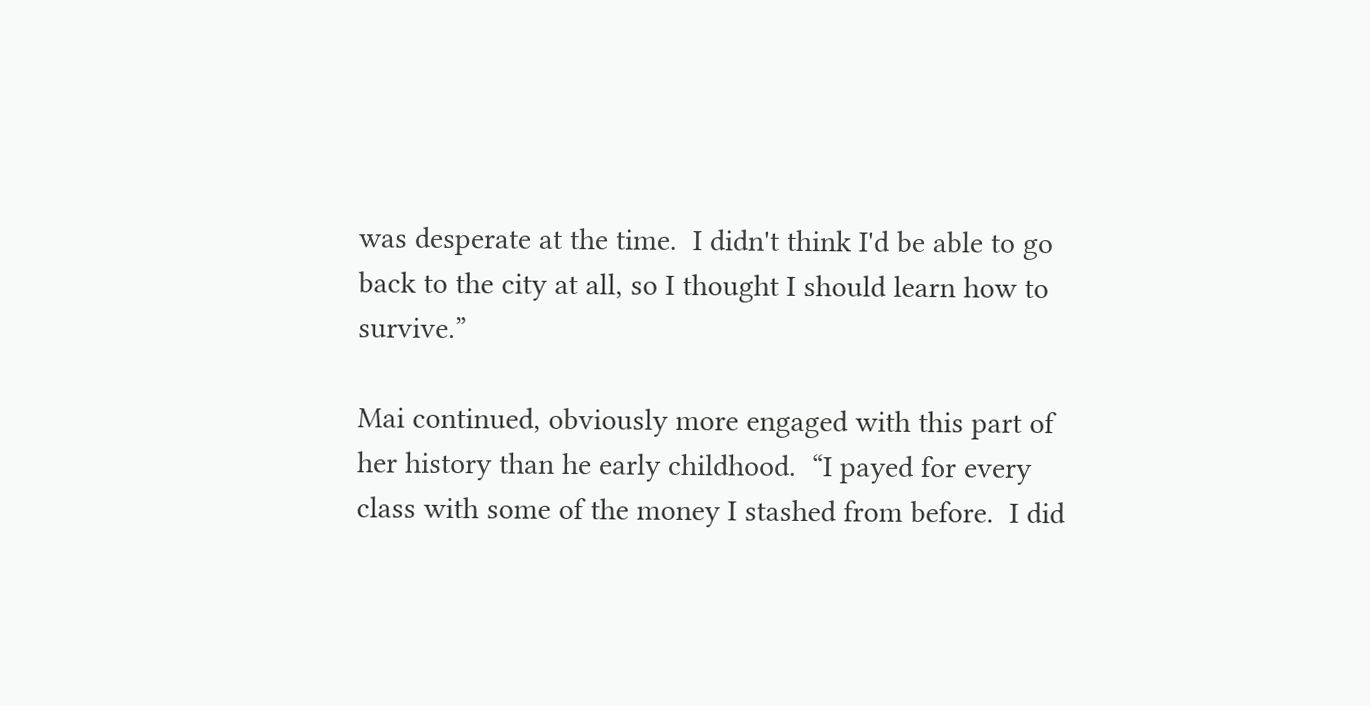was desperate at the time.  I didn't think I'd be able to go back to the city at all, so I thought I should learn how to survive.”

Mai continued, obviously more engaged with this part of her history than he early childhood.  “I payed for every class with some of the money I stashed from before.  I did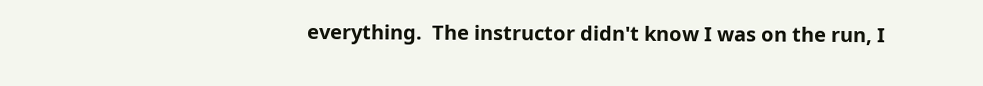everything.  The instructor didn't know I was on the run, I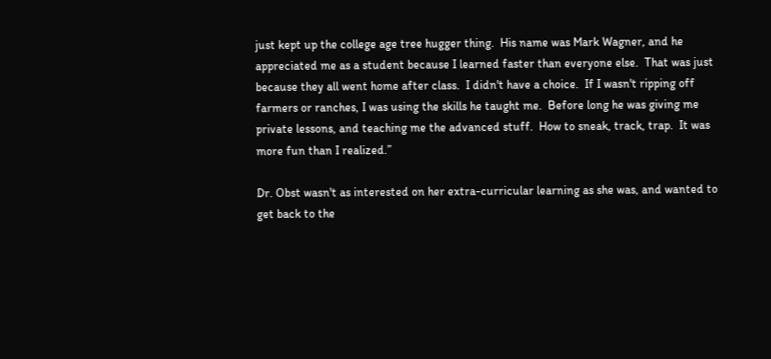just kept up the college age tree hugger thing.  His name was Mark Wagner, and he appreciated me as a student because I learned faster than everyone else.  That was just because they all went home after class.  I didn't have a choice.  If I wasn't ripping off farmers or ranches, I was using the skills he taught me.  Before long he was giving me private lessons, and teaching me the advanced stuff.  How to sneak, track, trap.  It was more fun than I realized.”

Dr. Obst wasn't as interested on her extra-curricular learning as she was, and wanted to get back to the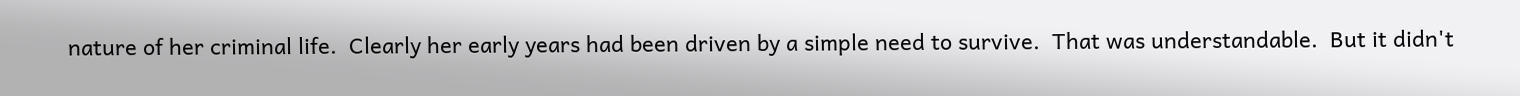nature of her criminal life.  Clearly her early years had been driven by a simple need to survive.  That was understandable.  But it didn't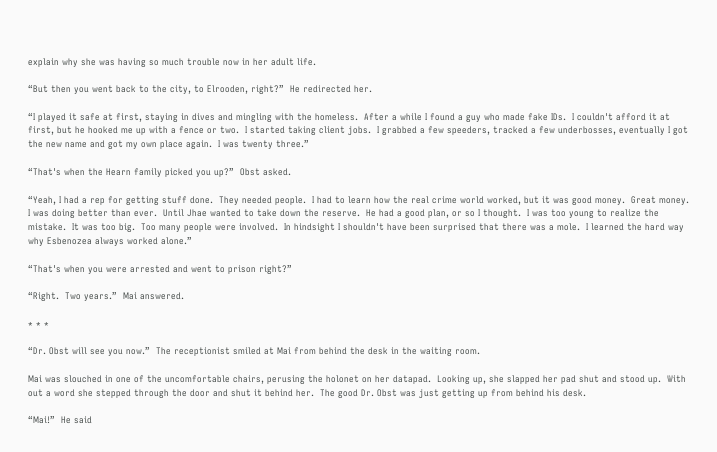explain why she was having so much trouble now in her adult life.

“But then you went back to the city, to Elrooden, right?”  He redirected her.

“I played it safe at first, staying in dives and mingling with the homeless.  After a while I found a guy who made fake IDs.  I couldn't afford it at first, but he hooked me up with a fence or two.  I started taking client jobs.  I grabbed a few speeders, tracked a few underbosses, eventually I got the new name and got my own place again.  I was twenty three.”

“That's when the Hearn family picked you up?”  Obst asked.

“Yeah, I had a rep for getting stuff done.  They needed people.  I had to learn how the real crime world worked, but it was good money.  Great money.  I was doing better than ever.  Until Jhae wanted to take down the reserve.  He had a good plan, or so I thought.  I was too young to realize the mistake.  It was too big.  Too many people were involved.  In hindsight I shouldn't have been surprised that there was a mole.  I learned the hard way why Esbenozea always worked alone.”

“That's when you were arrested and went to prison right?”

“Right.  Two years.”  Mai answered.

* * *

“Dr. Obst will see you now.”  The receptionist smiled at Mai from behind the desk in the waiting room.

Mai was slouched in one of the uncomfortable chairs, perusing the holonet on her datapad.  Looking up, she slapped her pad shut and stood up.  With out a word she stepped through the door and shut it behind her.  The good Dr. Obst was just getting up from behind his desk.

“Mai!”  He said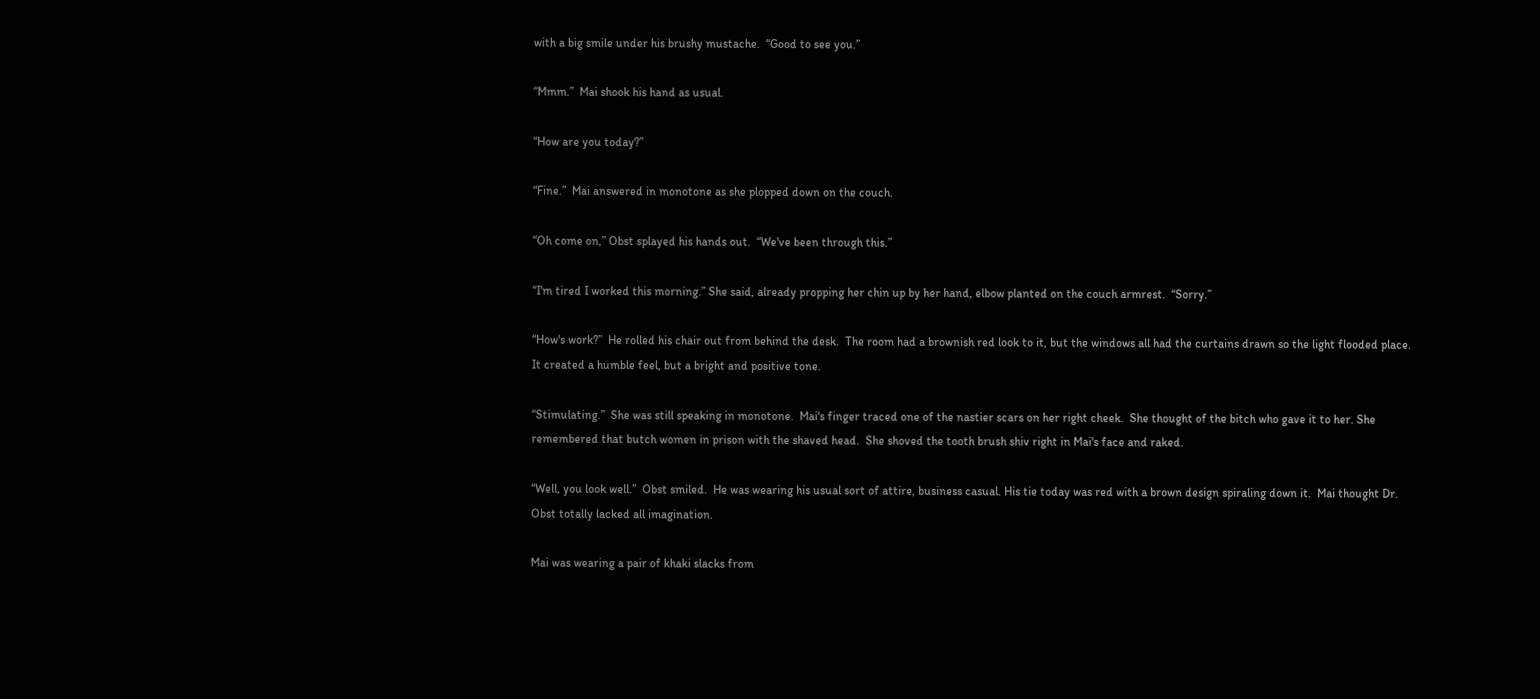with a big smile under his brushy mustache.  “Good to see you.”

“Mmm.”  Mai shook his hand as usual.

“How are you today?”

“Fine.”  Mai answered in monotone as she plopped down on the couch.

“Oh come on,” Obst splayed his hands out.  “We've been through this.”

“I'm tired I worked this morning.” She said, already propping her chin up by her hand, elbow planted on the couch armrest.  “Sorry.”

“How's work?”  He rolled his chair out from behind the desk.  The room had a brownish red look to it, but the windows all had the curtains drawn so the light flooded place.  It created a humble feel, but a bright and positive tone.

“Stimulating.”  She was still speaking in monotone.  Mai's finger traced one of the nastier scars on her right cheek.  She thought of the bitch who gave it to her. She remembered that butch women in prison with the shaved head.  She shoved the tooth brush shiv right in Mai's face and raked.

“Well, you look well.”  Obst smiled.  He was wearing his usual sort of attire, business casual. His tie today was red with a brown design spiraling down it.  Mai thought Dr. Obst totally lacked all imagination.

Mai was wearing a pair of khaki slacks from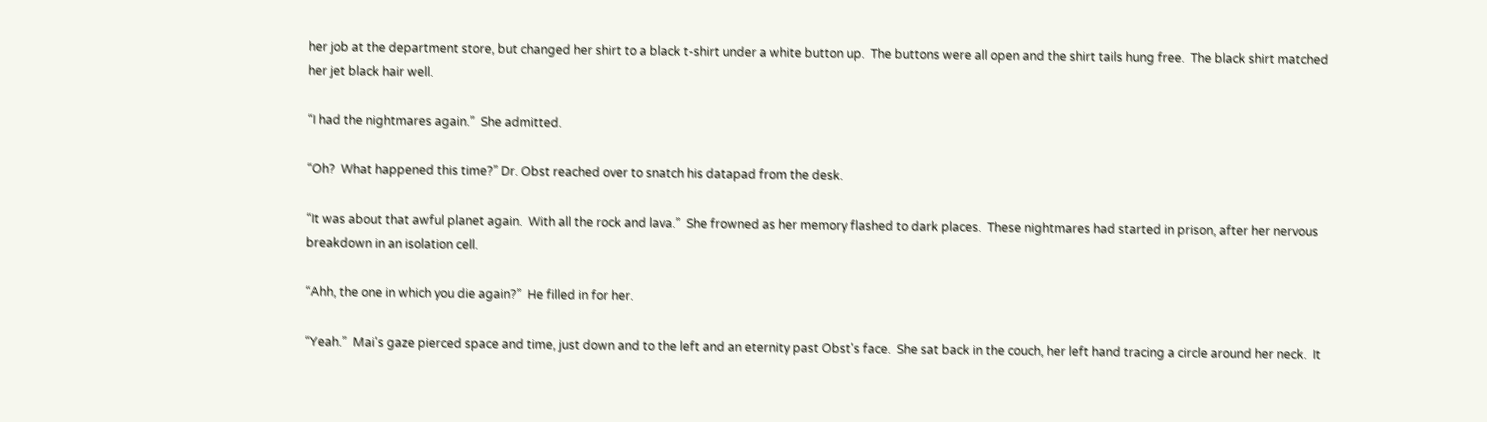her job at the department store, but changed her shirt to a black t-shirt under a white button up.  The buttons were all open and the shirt tails hung free.  The black shirt matched her jet black hair well.

“I had the nightmares again.”  She admitted.

“Oh?  What happened this time?” Dr. Obst reached over to snatch his datapad from the desk.

“It was about that awful planet again.  With all the rock and lava.”  She frowned as her memory flashed to dark places.  These nightmares had started in prison, after her nervous breakdown in an isolation cell.

“Ahh, the one in which you die again?”  He filled in for her.

“Yeah.”  Mai's gaze pierced space and time, just down and to the left and an eternity past Obst's face.  She sat back in the couch, her left hand tracing a circle around her neck.  It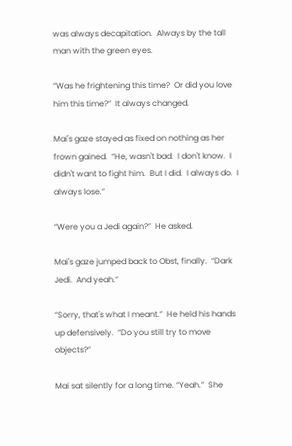was always decapitation.  Always by the tall man with the green eyes.

“Was he frightening this time?  Or did you love him this time?”  It always changed.

Mai's gaze stayed as fixed on nothing as her frown gained.  “He, wasn't bad.  I don't know.  I didn't want to fight him.  But I did.  I always do.  I always lose.”

“Were you a Jedi again?”  He asked.

Mai's gaze jumped back to Obst, finally.  “Dark Jedi.  And yeah.”

“Sorry, that's what I meant.”  He held his hands up defensively.  “Do you still try to move objects?”

Mai sat silently for a long time. “Yeah.”  She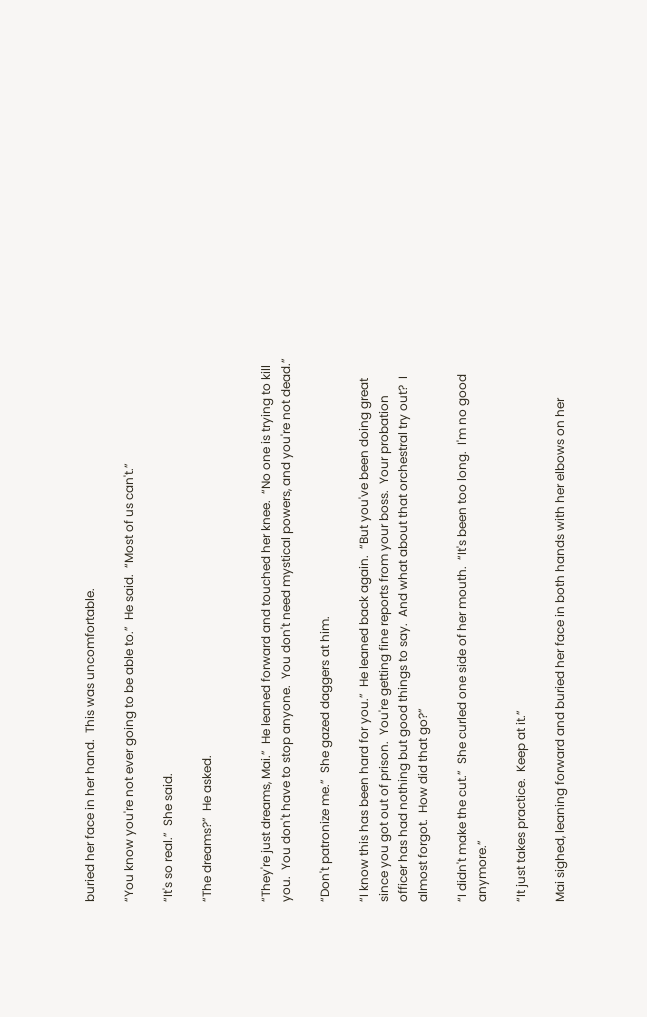buried her face in her hand.  This was uncomfortable.

“You know you're not ever going to be able to.”  He said.  “Most of us can't.”

“It's so real.”  She said.

“The dreams?”  He asked.


“They're just dreams, Mai.”  He leaned forward and touched her knee.  “No one is trying to kill you.  You don't have to stop anyone.  You don't need mystical powers, and you're not dead.”

“Don't patronize me.”  She gazed daggers at him.

“I know this has been hard for you.”  He leaned back again.  “But you've been doing great since you got out of prison.  You're getting fine reports from your boss.  Your probation officer has had nothing but good things to say.  And what about that orchestral try out?  I almost forgot.  How did that go?”

“I didn't make the cut.”  She curled one side of her mouth.  “It's been too long.  I'm no good anymore.”

“It just takes practice.  Keep at it.”

Mai sighed, leaning forward and buried her face in both hands with her elbows on her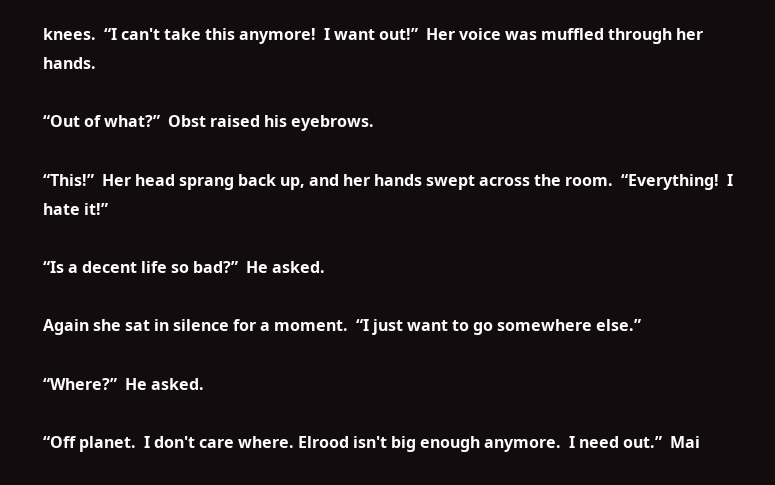knees.  “I can't take this anymore!  I want out!”  Her voice was muffled through her hands.

“Out of what?”  Obst raised his eyebrows.

“This!”  Her head sprang back up, and her hands swept across the room.  “Everything!  I hate it!”

“Is a decent life so bad?”  He asked.

Again she sat in silence for a moment.  “I just want to go somewhere else.”

“Where?”  He asked.

“Off planet.  I don't care where. Elrood isn't big enough anymore.  I need out.”  Mai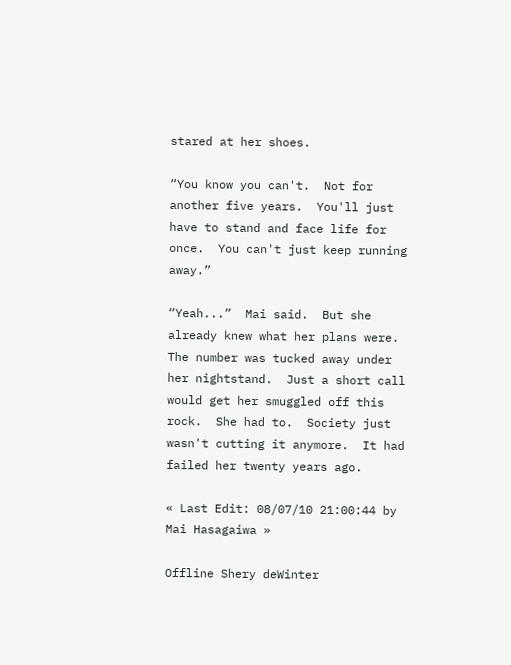stared at her shoes.

“You know you can't.  Not for another five years.  You'll just have to stand and face life for once.  You can't just keep running away.”

“Yeah...”  Mai said.  But she already knew what her plans were.  The number was tucked away under her nightstand.  Just a short call would get her smuggled off this rock.  She had to.  Society just wasn't cutting it anymore.  It had failed her twenty years ago.

« Last Edit: 08/07/10 21:00:44 by Mai Hasagaiwa »

Offline Shery deWinter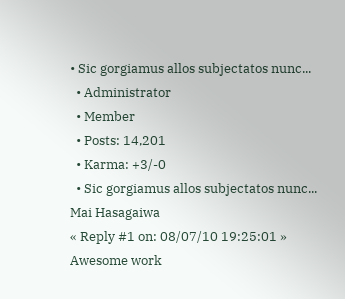• Sic gorgiamus allos subjectatos nunc...
  • Administrator
  • Member
  • Posts: 14,201
  • Karma: +3/-0
  • Sic gorgiamus allos subjectatos nunc...
Mai Hasagaiwa
« Reply #1 on: 08/07/10 19:25:01 »
Awesome work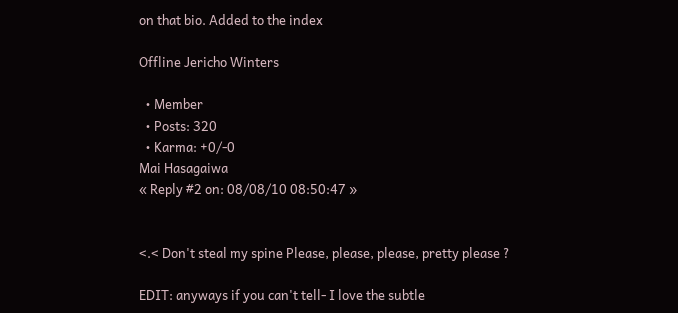on that bio. Added to the index

Offline Jericho Winters

  • Member
  • Posts: 320
  • Karma: +0/-0
Mai Hasagaiwa
« Reply #2 on: 08/08/10 08:50:47 »


<.< Don't steal my spine Please, please, please, pretty please ?

EDIT: anyways if you can't tell- I love the subtle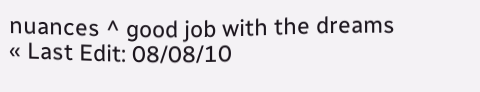nuances ^ good job with the dreams
« Last Edit: 08/08/10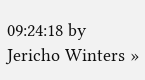09:24:18 by Jericho Winters »